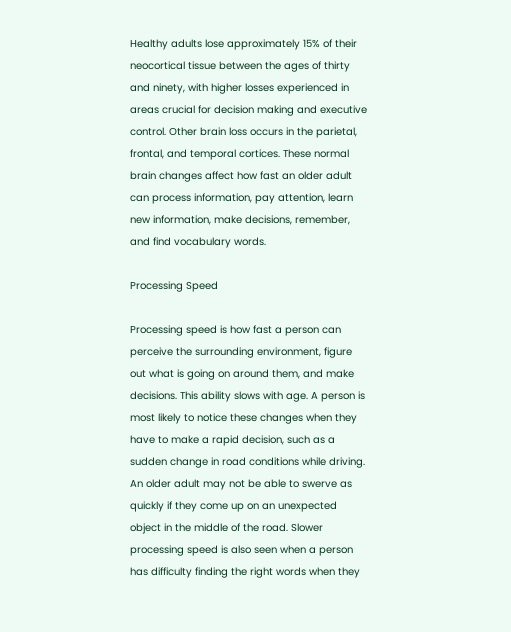Healthy adults lose approximately 15% of their neocortical tissue between the ages of thirty and ninety, with higher losses experienced in areas crucial for decision making and executive control. Other brain loss occurs in the parietal, frontal, and temporal cortices. These normal brain changes affect how fast an older adult can process information, pay attention, learn new information, make decisions, remember, and find vocabulary words.

Processing Speed

Processing speed is how fast a person can perceive the surrounding environment, figure out what is going on around them, and make decisions. This ability slows with age. A person is most likely to notice these changes when they have to make a rapid decision, such as a sudden change in road conditions while driving. An older adult may not be able to swerve as quickly if they come up on an unexpected object in the middle of the road. Slower processing speed is also seen when a person has difficulty finding the right words when they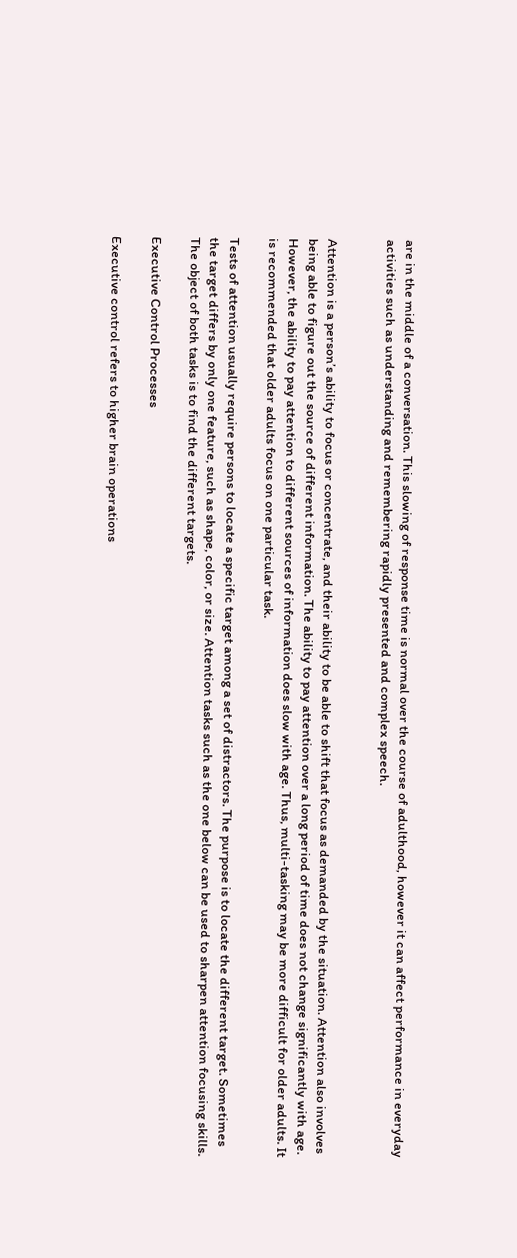are in the middle of a conversation. This slowing of response time is normal over the course of adulthood, however it can affect performance in everyday activities such as understanding and remembering rapidly presented and complex speech.


Attention is a person’s ability to focus or concentrate, and their ability to be able to shift that focus as demanded by the situation. Attention also involves being able to figure out the source of different information. The ability to pay attention over a long period of time does not change significantly with age. However, the ability to pay attention to different sources of information does slow with age. Thus, multi-tasking may be more difficult for older adults. It is recommended that older adults focus on one particular task.

Tests of attention usually require persons to locate a specific target among a set of distractors. The purpose is to locate the different target. Sometimes the target differs by only one feature, such as shape, color, or size. Attention tasks such as the one below can be used to sharpen attention focusing skills. The object of both tasks is to find the different targets.

Executive Control Processes

Executive control refers to higher brain operations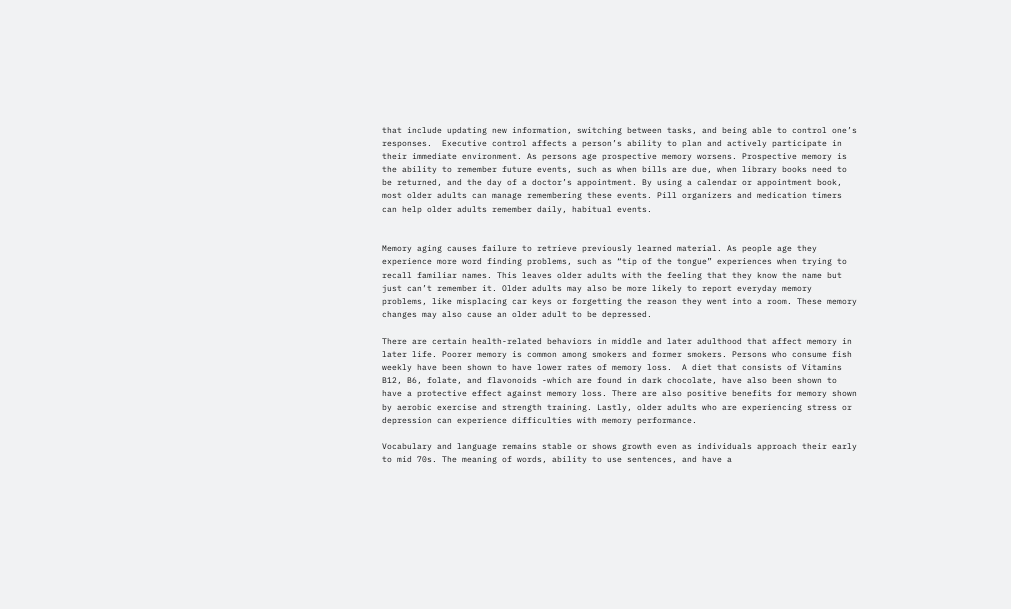that include updating new information, switching between tasks, and being able to control one’s responses.  Executive control affects a person’s ability to plan and actively participate in their immediate environment. As persons age prospective memory worsens. Prospective memory is the ability to remember future events, such as when bills are due, when library books need to be returned, and the day of a doctor’s appointment. By using a calendar or appointment book, most older adults can manage remembering these events. Pill organizers and medication timers can help older adults remember daily, habitual events.


Memory aging causes failure to retrieve previously learned material. As people age they experience more word finding problems, such as “tip of the tongue” experiences when trying to recall familiar names. This leaves older adults with the feeling that they know the name but just can’t remember it. Older adults may also be more likely to report everyday memory problems, like misplacing car keys or forgetting the reason they went into a room. These memory changes may also cause an older adult to be depressed.

There are certain health-related behaviors in middle and later adulthood that affect memory in later life. Poorer memory is common among smokers and former smokers. Persons who consume fish weekly have been shown to have lower rates of memory loss.  A diet that consists of Vitamins B12, B6, folate, and flavonoids -which are found in dark chocolate, have also been shown to have a protective effect against memory loss. There are also positive benefits for memory shown by aerobic exercise and strength training. Lastly, older adults who are experiencing stress or depression can experience difficulties with memory performance.

Vocabulary and language remains stable or shows growth even as individuals approach their early to mid 70s. The meaning of words, ability to use sentences, and have a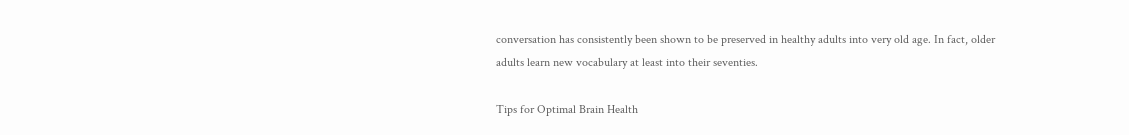conversation has consistently been shown to be preserved in healthy adults into very old age. In fact, older adults learn new vocabulary at least into their seventies.

Tips for Optimal Brain Health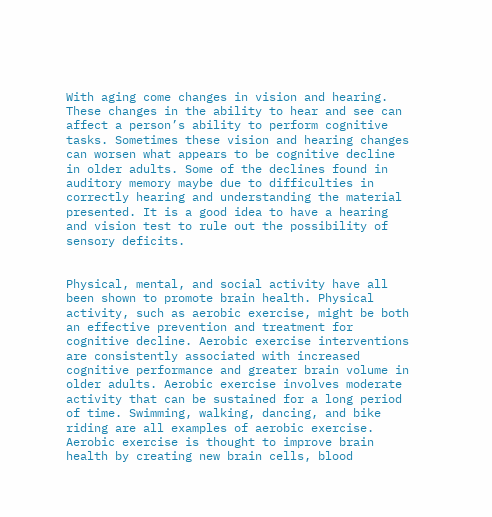With aging come changes in vision and hearing. These changes in the ability to hear and see can affect a person’s ability to perform cognitive tasks. Sometimes these vision and hearing changes can worsen what appears to be cognitive decline in older adults. Some of the declines found in auditory memory maybe due to difficulties in correctly hearing and understanding the material presented. It is a good idea to have a hearing and vision test to rule out the possibility of sensory deficits.


Physical, mental, and social activity have all been shown to promote brain health. Physical activity, such as aerobic exercise, might be both an effective prevention and treatment for cognitive decline. Aerobic exercise interventions are consistently associated with increased cognitive performance and greater brain volume in older adults. Aerobic exercise involves moderate activity that can be sustained for a long period of time. Swimming, walking, dancing, and bike riding are all examples of aerobic exercise. Aerobic exercise is thought to improve brain health by creating new brain cells, blood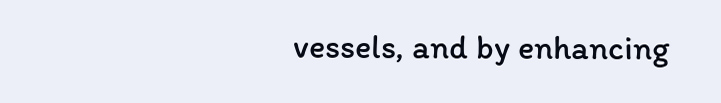vessels, and by enhancing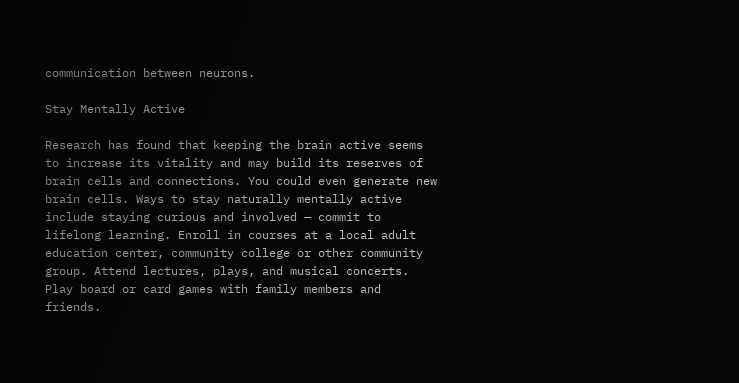communication between neurons.

Stay Mentally Active

Research has found that keeping the brain active seems to increase its vitality and may build its reserves of brain cells and connections. You could even generate new brain cells. Ways to stay naturally mentally active include staying curious and involved — commit to lifelong learning. Enroll in courses at a local adult education center, community college or other community group. Attend lectures, plays, and musical concerts. Play board or card games with family members and friends.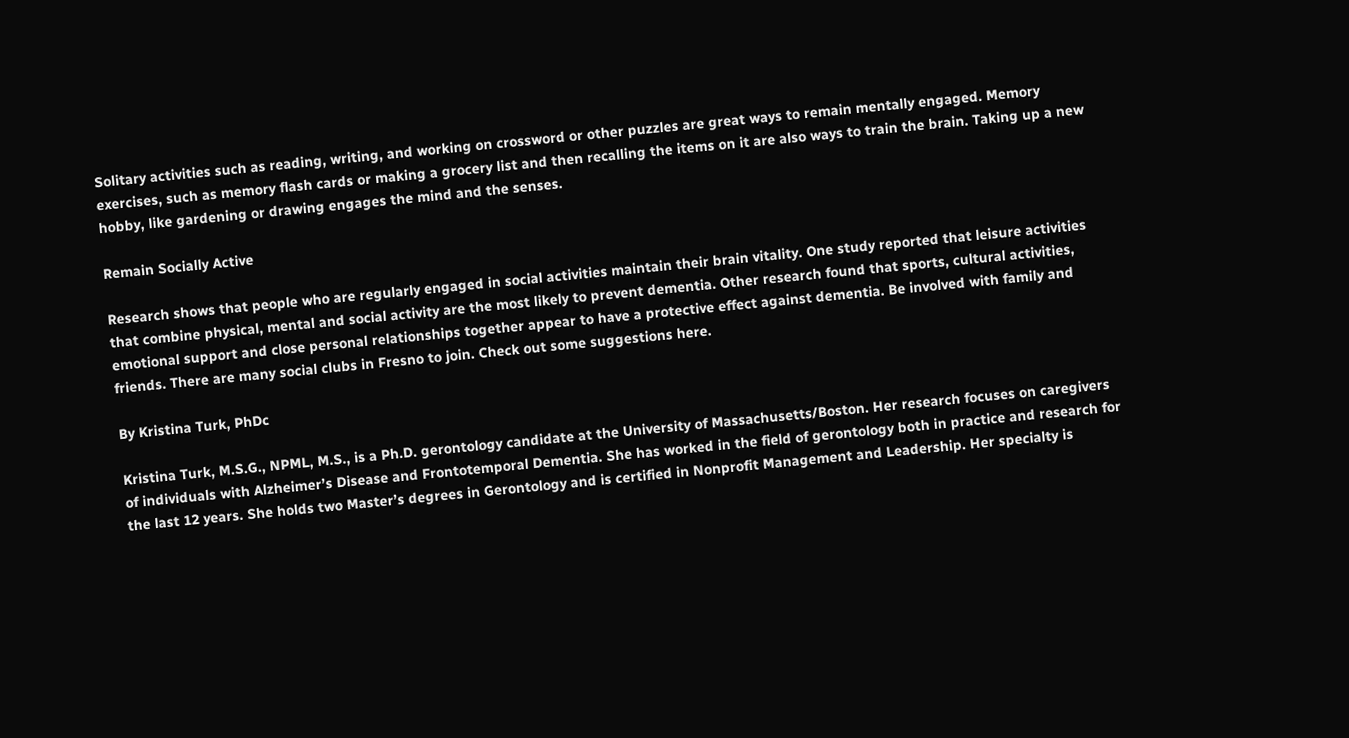Solitary activities such as reading, writing, and working on crossword or other puzzles are great ways to remain mentally engaged. Memory exercises, such as memory flash cards or making a grocery list and then recalling the items on it are also ways to train the brain. Taking up a new hobby, like gardening or drawing engages the mind and the senses.

Remain Socially Active

Research shows that people who are regularly engaged in social activities maintain their brain vitality. One study reported that leisure activities that combine physical, mental and social activity are the most likely to prevent dementia. Other research found that sports, cultural activities, emotional support and close personal relationships together appear to have a protective effect against dementia. Be involved with family and friends. There are many social clubs in Fresno to join. Check out some suggestions here.

By Kristina Turk, PhDc

Kristina Turk, M.S.G., NPML, M.S., is a Ph.D. gerontology candidate at the University of Massachusetts/Boston. Her research focuses on caregivers of individuals with Alzheimer’s Disease and Frontotemporal Dementia. She has worked in the field of gerontology both in practice and research for the last 12 years. She holds two Master’s degrees in Gerontology and is certified in Nonprofit Management and Leadership. Her specialty is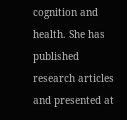cognition and health. She has published research articles and presented at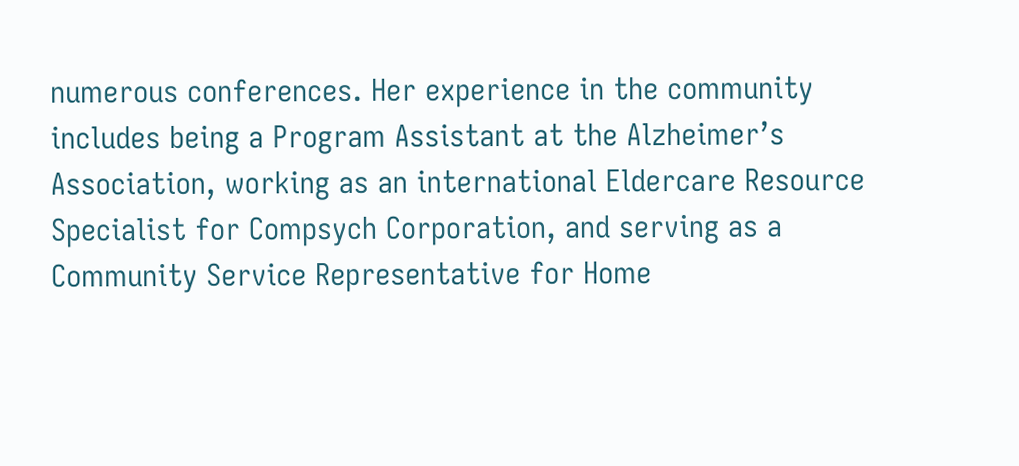numerous conferences. Her experience in the community includes being a Program Assistant at the Alzheimer’s Association, working as an international Eldercare Resource Specialist for Compsych Corporation, and serving as a Community Service Representative for Home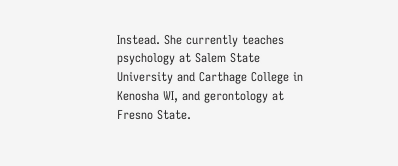Instead. She currently teaches psychology at Salem State University and Carthage College in Kenosha WI, and gerontology at Fresno State.